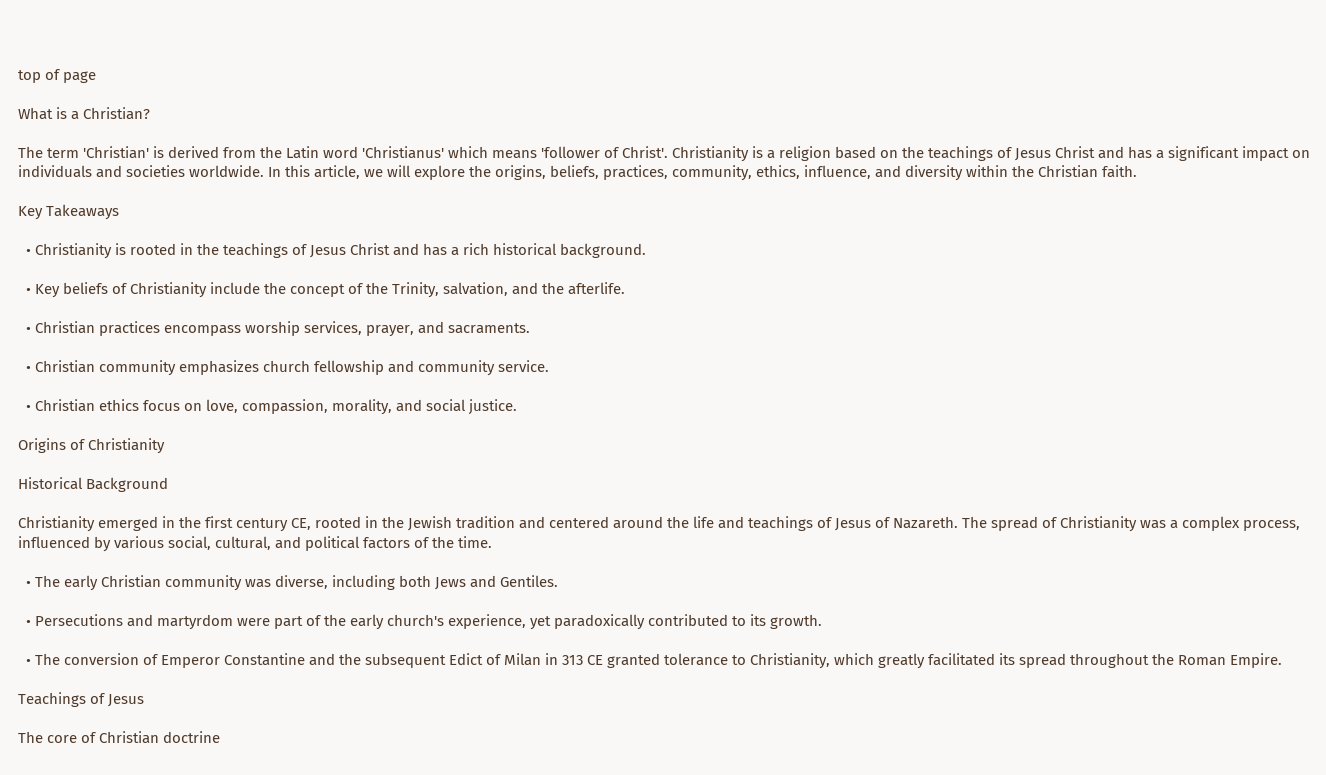top of page

What is a Christian?

The term 'Christian' is derived from the Latin word 'Christianus' which means 'follower of Christ'. Christianity is a religion based on the teachings of Jesus Christ and has a significant impact on individuals and societies worldwide. In this article, we will explore the origins, beliefs, practices, community, ethics, influence, and diversity within the Christian faith.

Key Takeaways

  • Christianity is rooted in the teachings of Jesus Christ and has a rich historical background.

  • Key beliefs of Christianity include the concept of the Trinity, salvation, and the afterlife.

  • Christian practices encompass worship services, prayer, and sacraments.

  • Christian community emphasizes church fellowship and community service.

  • Christian ethics focus on love, compassion, morality, and social justice.

Origins of Christianity

Historical Background

Christianity emerged in the first century CE, rooted in the Jewish tradition and centered around the life and teachings of Jesus of Nazareth. The spread of Christianity was a complex process, influenced by various social, cultural, and political factors of the time.

  • The early Christian community was diverse, including both Jews and Gentiles.

  • Persecutions and martyrdom were part of the early church's experience, yet paradoxically contributed to its growth.

  • The conversion of Emperor Constantine and the subsequent Edict of Milan in 313 CE granted tolerance to Christianity, which greatly facilitated its spread throughout the Roman Empire.

Teachings of Jesus

The core of Christian doctrine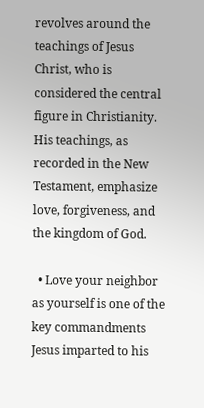revolves around the teachings of Jesus Christ, who is considered the central figure in Christianity. His teachings, as recorded in the New Testament, emphasize love, forgiveness, and the kingdom of God.

  • Love your neighbor as yourself is one of the key commandments Jesus imparted to his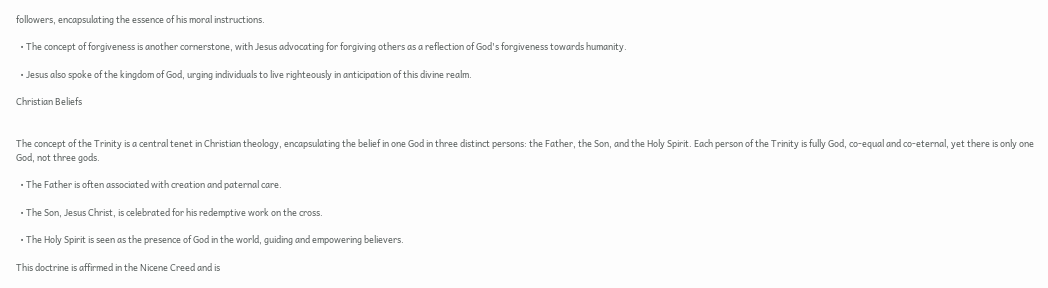followers, encapsulating the essence of his moral instructions.

  • The concept of forgiveness is another cornerstone, with Jesus advocating for forgiving others as a reflection of God's forgiveness towards humanity.

  • Jesus also spoke of the kingdom of God, urging individuals to live righteously in anticipation of this divine realm.

Christian Beliefs


The concept of the Trinity is a central tenet in Christian theology, encapsulating the belief in one God in three distinct persons: the Father, the Son, and the Holy Spirit. Each person of the Trinity is fully God, co-equal and co-eternal, yet there is only one God, not three gods.

  • The Father is often associated with creation and paternal care.

  • The Son, Jesus Christ, is celebrated for his redemptive work on the cross.

  • The Holy Spirit is seen as the presence of God in the world, guiding and empowering believers.

This doctrine is affirmed in the Nicene Creed and is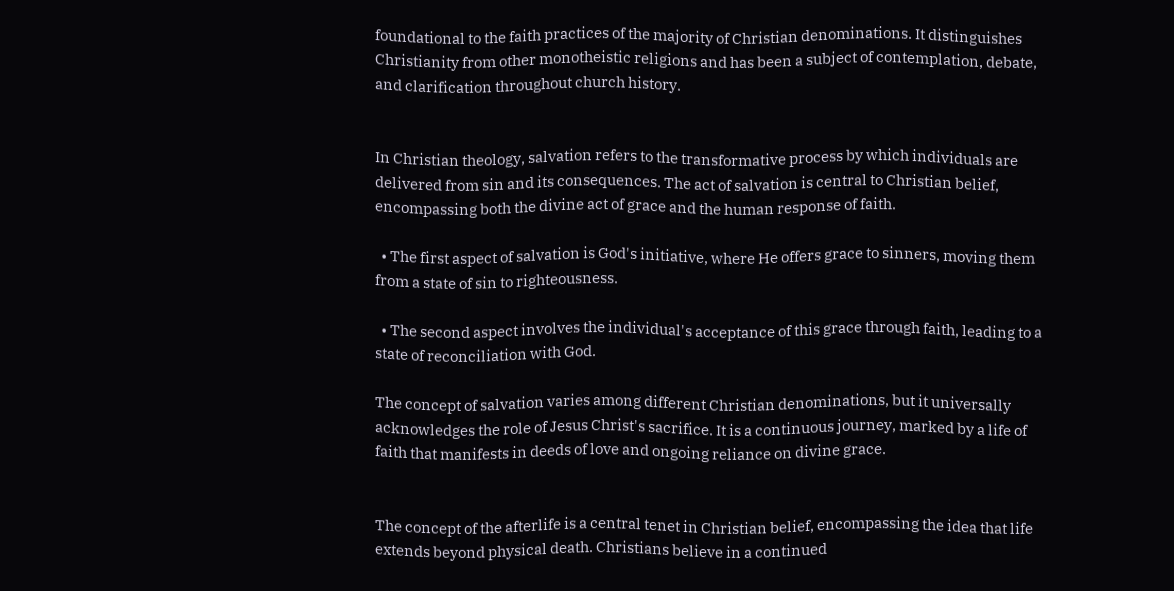foundational to the faith practices of the majority of Christian denominations. It distinguishes Christianity from other monotheistic religions and has been a subject of contemplation, debate, and clarification throughout church history.


In Christian theology, salvation refers to the transformative process by which individuals are delivered from sin and its consequences. The act of salvation is central to Christian belief, encompassing both the divine act of grace and the human response of faith.

  • The first aspect of salvation is God's initiative, where He offers grace to sinners, moving them from a state of sin to righteousness.

  • The second aspect involves the individual's acceptance of this grace through faith, leading to a state of reconciliation with God.

The concept of salvation varies among different Christian denominations, but it universally acknowledges the role of Jesus Christ's sacrifice. It is a continuous journey, marked by a life of faith that manifests in deeds of love and ongoing reliance on divine grace.


The concept of the afterlife is a central tenet in Christian belief, encompassing the idea that life extends beyond physical death. Christians believe in a continued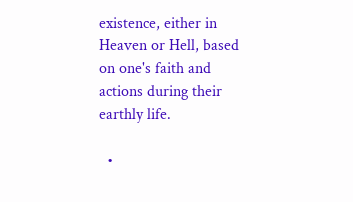existence, either in Heaven or Hell, based on one's faith and actions during their earthly life.

  •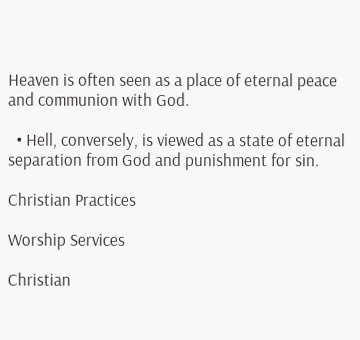Heaven is often seen as a place of eternal peace and communion with God.

  • Hell, conversely, is viewed as a state of eternal separation from God and punishment for sin.

Christian Practices

Worship Services

Christian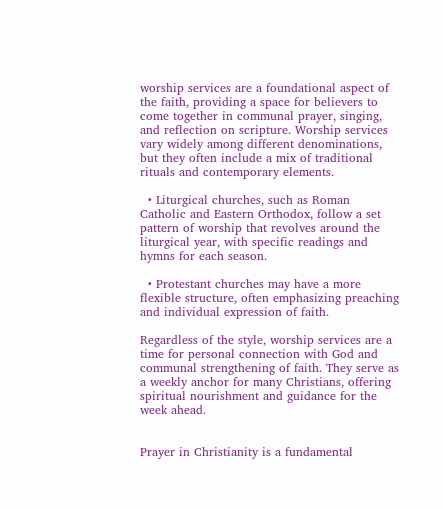worship services are a foundational aspect of the faith, providing a space for believers to come together in communal prayer, singing, and reflection on scripture. Worship services vary widely among different denominations, but they often include a mix of traditional rituals and contemporary elements.

  • Liturgical churches, such as Roman Catholic and Eastern Orthodox, follow a set pattern of worship that revolves around the liturgical year, with specific readings and hymns for each season.

  • Protestant churches may have a more flexible structure, often emphasizing preaching and individual expression of faith.

Regardless of the style, worship services are a time for personal connection with God and communal strengthening of faith. They serve as a weekly anchor for many Christians, offering spiritual nourishment and guidance for the week ahead.


Prayer in Christianity is a fundamental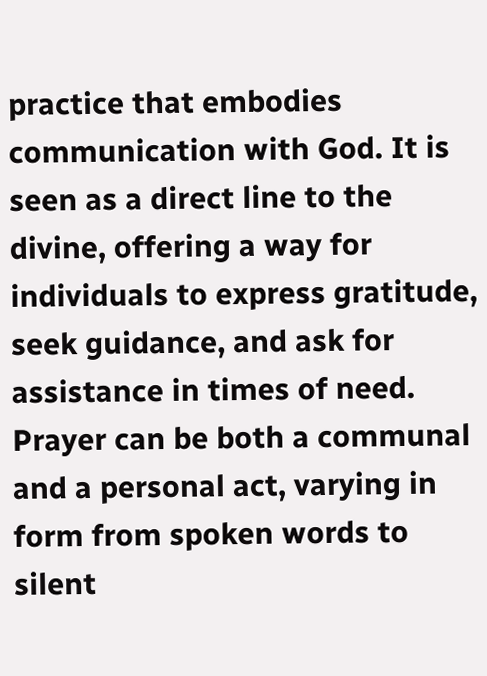practice that embodies communication with God. It is seen as a direct line to the divine, offering a way for individuals to express gratitude, seek guidance, and ask for assistance in times of need. Prayer can be both a communal and a personal act, varying in form from spoken words to silent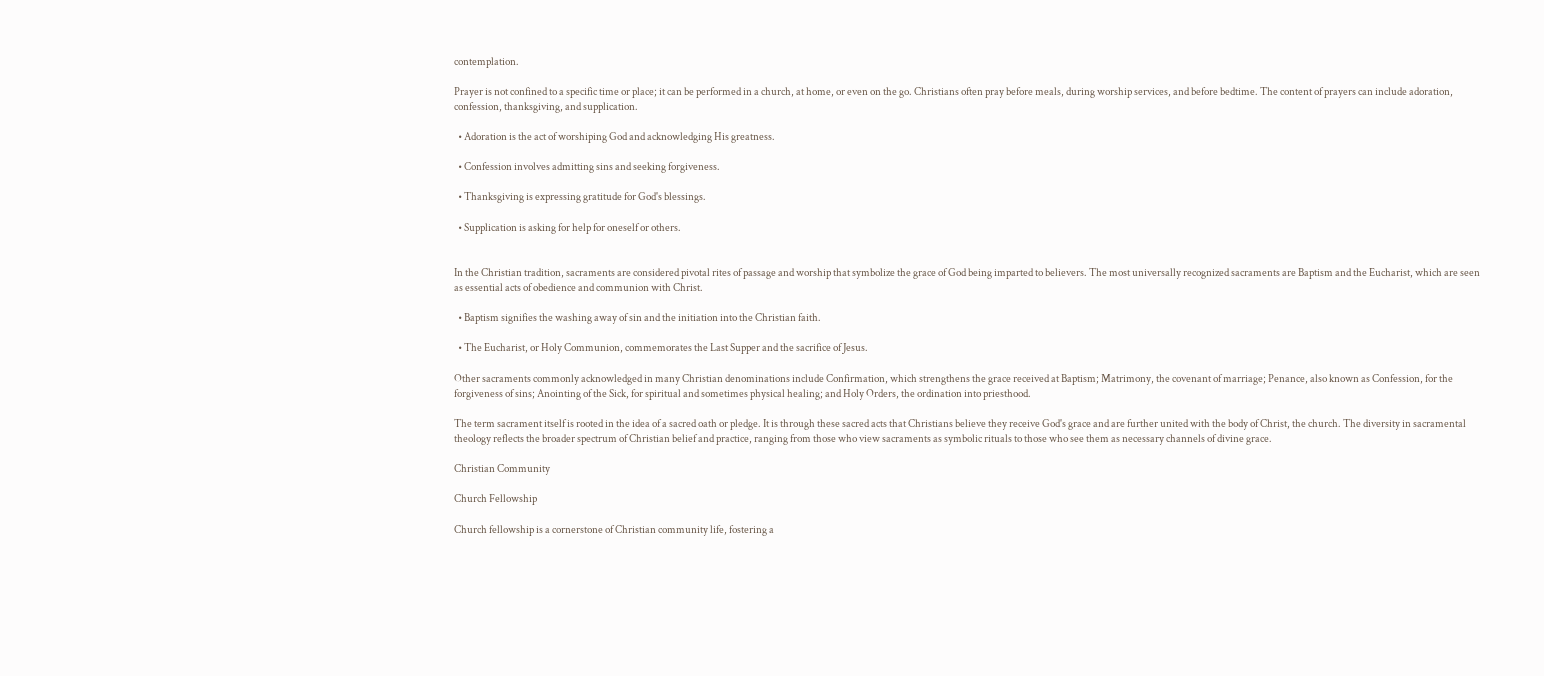contemplation.

Prayer is not confined to a specific time or place; it can be performed in a church, at home, or even on the go. Christians often pray before meals, during worship services, and before bedtime. The content of prayers can include adoration, confession, thanksgiving, and supplication.

  • Adoration is the act of worshiping God and acknowledging His greatness.

  • Confession involves admitting sins and seeking forgiveness.

  • Thanksgiving is expressing gratitude for God's blessings.

  • Supplication is asking for help for oneself or others.


In the Christian tradition, sacraments are considered pivotal rites of passage and worship that symbolize the grace of God being imparted to believers. The most universally recognized sacraments are Baptism and the Eucharist, which are seen as essential acts of obedience and communion with Christ.

  • Baptism signifies the washing away of sin and the initiation into the Christian faith.

  • The Eucharist, or Holy Communion, commemorates the Last Supper and the sacrifice of Jesus.

Other sacraments commonly acknowledged in many Christian denominations include Confirmation, which strengthens the grace received at Baptism; Matrimony, the covenant of marriage; Penance, also known as Confession, for the forgiveness of sins; Anointing of the Sick, for spiritual and sometimes physical healing; and Holy Orders, the ordination into priesthood.

The term sacrament itself is rooted in the idea of a sacred oath or pledge. It is through these sacred acts that Christians believe they receive God's grace and are further united with the body of Christ, the church. The diversity in sacramental theology reflects the broader spectrum of Christian belief and practice, ranging from those who view sacraments as symbolic rituals to those who see them as necessary channels of divine grace.

Christian Community

Church Fellowship

Church fellowship is a cornerstone of Christian community life, fostering a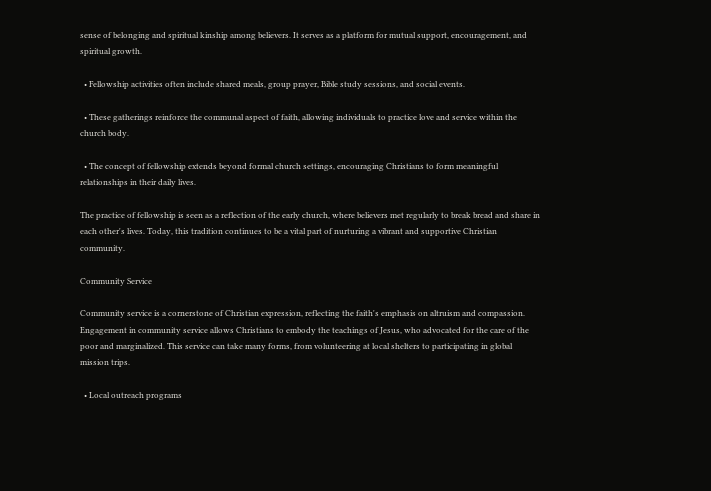sense of belonging and spiritual kinship among believers. It serves as a platform for mutual support, encouragement, and spiritual growth.

  • Fellowship activities often include shared meals, group prayer, Bible study sessions, and social events.

  • These gatherings reinforce the communal aspect of faith, allowing individuals to practice love and service within the church body.

  • The concept of fellowship extends beyond formal church settings, encouraging Christians to form meaningful relationships in their daily lives.

The practice of fellowship is seen as a reflection of the early church, where believers met regularly to break bread and share in each other's lives. Today, this tradition continues to be a vital part of nurturing a vibrant and supportive Christian community.

Community Service

Community service is a cornerstone of Christian expression, reflecting the faith's emphasis on altruism and compassion. Engagement in community service allows Christians to embody the teachings of Jesus, who advocated for the care of the poor and marginalized. This service can take many forms, from volunteering at local shelters to participating in global mission trips.

  • Local outreach programs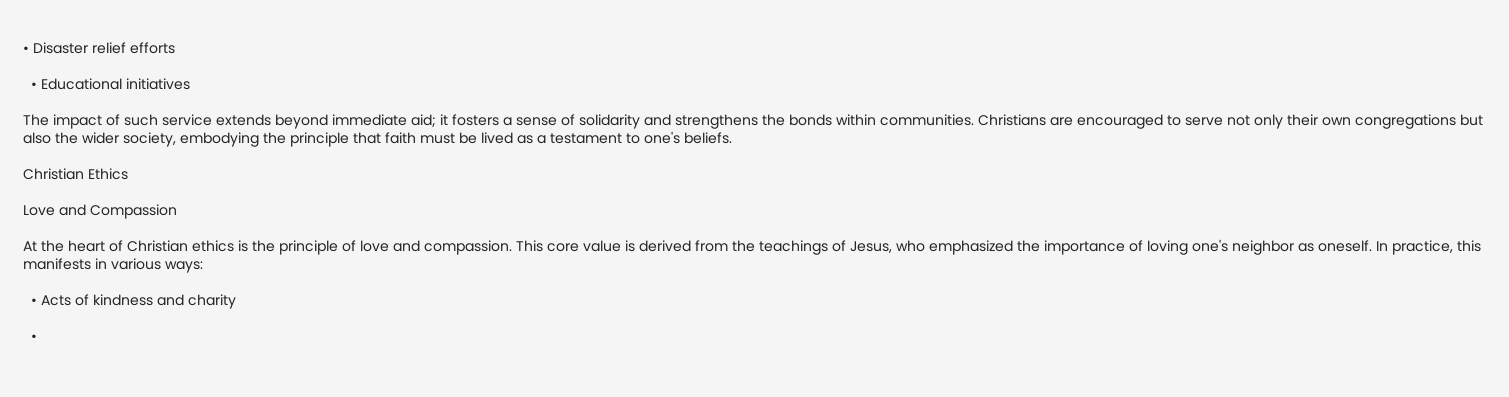• Disaster relief efforts

  • Educational initiatives

The impact of such service extends beyond immediate aid; it fosters a sense of solidarity and strengthens the bonds within communities. Christians are encouraged to serve not only their own congregations but also the wider society, embodying the principle that faith must be lived as a testament to one's beliefs.

Christian Ethics

Love and Compassion

At the heart of Christian ethics is the principle of love and compassion. This core value is derived from the teachings of Jesus, who emphasized the importance of loving one's neighbor as oneself. In practice, this manifests in various ways:

  • Acts of kindness and charity

  •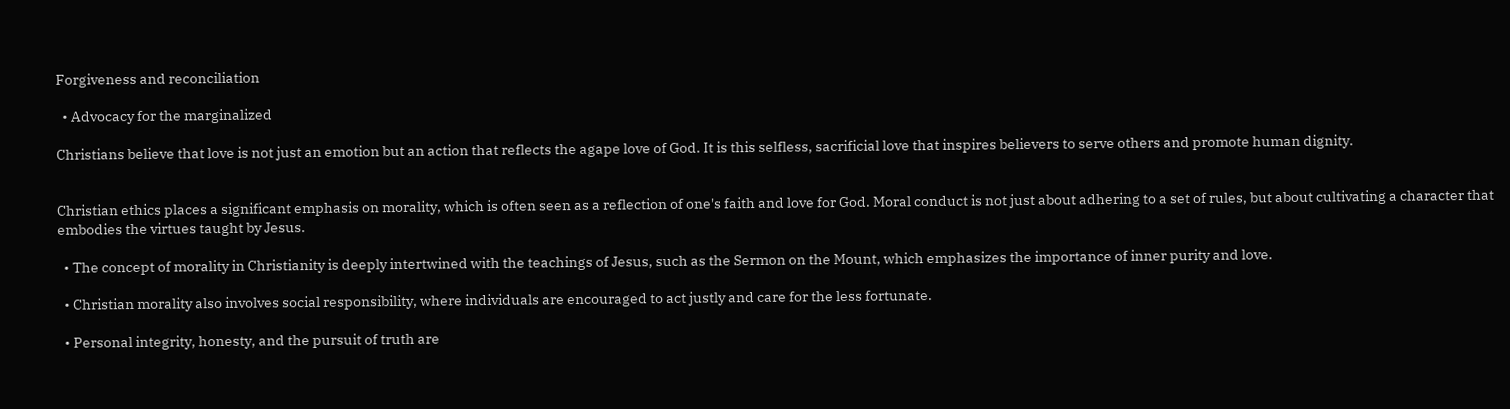Forgiveness and reconciliation

  • Advocacy for the marginalized

Christians believe that love is not just an emotion but an action that reflects the agape love of God. It is this selfless, sacrificial love that inspires believers to serve others and promote human dignity.


Christian ethics places a significant emphasis on morality, which is often seen as a reflection of one's faith and love for God. Moral conduct is not just about adhering to a set of rules, but about cultivating a character that embodies the virtues taught by Jesus.

  • The concept of morality in Christianity is deeply intertwined with the teachings of Jesus, such as the Sermon on the Mount, which emphasizes the importance of inner purity and love.

  • Christian morality also involves social responsibility, where individuals are encouraged to act justly and care for the less fortunate.

  • Personal integrity, honesty, and the pursuit of truth are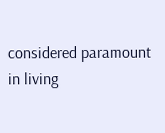considered paramount in living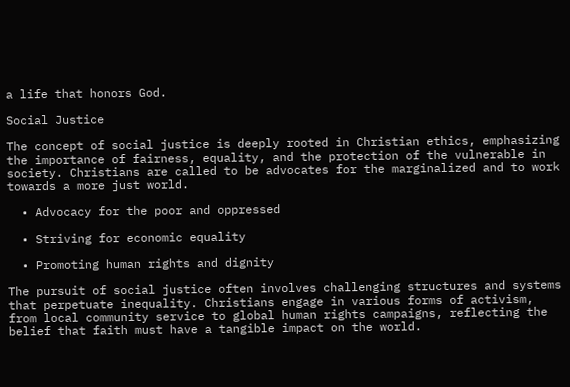a life that honors God.

Social Justice

The concept of social justice is deeply rooted in Christian ethics, emphasizing the importance of fairness, equality, and the protection of the vulnerable in society. Christians are called to be advocates for the marginalized and to work towards a more just world.

  • Advocacy for the poor and oppressed

  • Striving for economic equality

  • Promoting human rights and dignity

The pursuit of social justice often involves challenging structures and systems that perpetuate inequality. Christians engage in various forms of activism, from local community service to global human rights campaigns, reflecting the belief that faith must have a tangible impact on the world.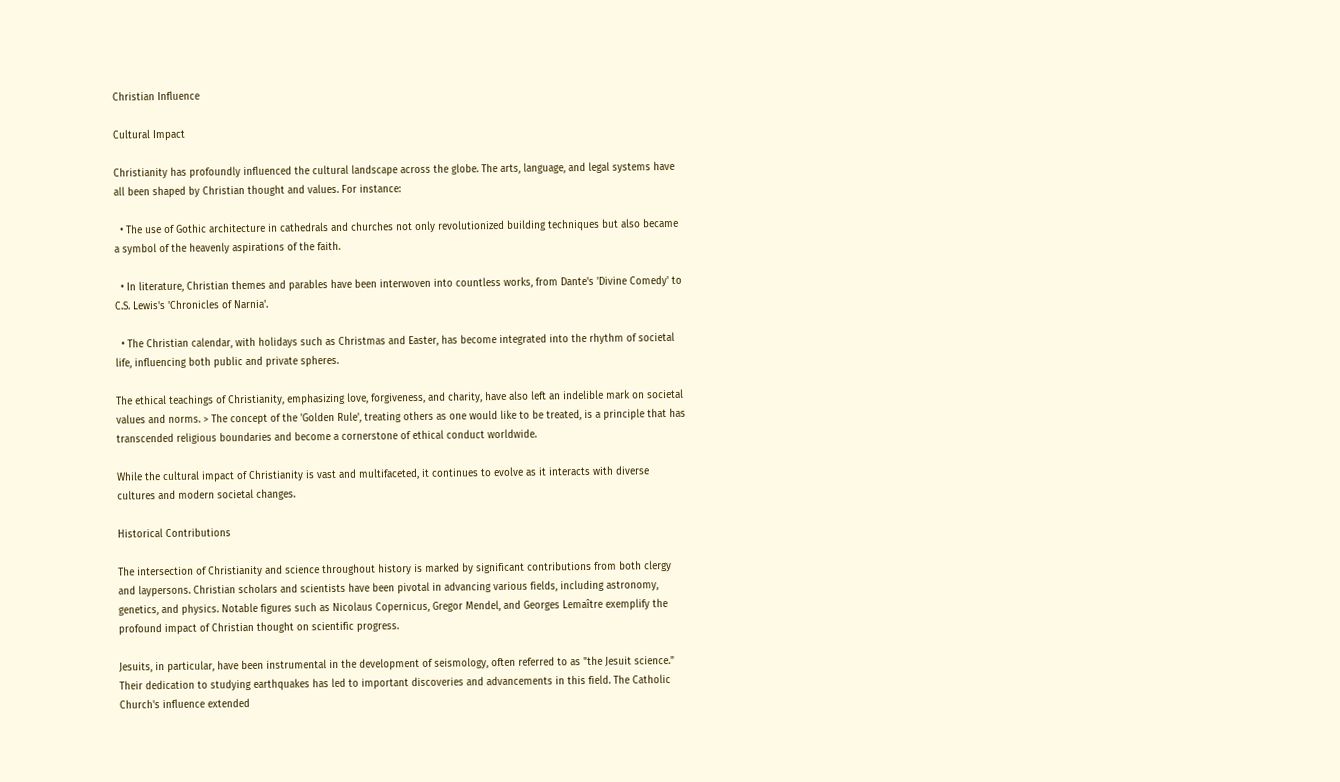Christian Influence

Cultural Impact

Christianity has profoundly influenced the cultural landscape across the globe. The arts, language, and legal systems have all been shaped by Christian thought and values. For instance:

  • The use of Gothic architecture in cathedrals and churches not only revolutionized building techniques but also became a symbol of the heavenly aspirations of the faith.

  • In literature, Christian themes and parables have been interwoven into countless works, from Dante's 'Divine Comedy' to C.S. Lewis's 'Chronicles of Narnia'.

  • The Christian calendar, with holidays such as Christmas and Easter, has become integrated into the rhythm of societal life, influencing both public and private spheres.

The ethical teachings of Christianity, emphasizing love, forgiveness, and charity, have also left an indelible mark on societal values and norms. > The concept of the 'Golden Rule', treating others as one would like to be treated, is a principle that has transcended religious boundaries and become a cornerstone of ethical conduct worldwide.

While the cultural impact of Christianity is vast and multifaceted, it continues to evolve as it interacts with diverse cultures and modern societal changes.

Historical Contributions

The intersection of Christianity and science throughout history is marked by significant contributions from both clergy and laypersons. Christian scholars and scientists have been pivotal in advancing various fields, including astronomy, genetics, and physics. Notable figures such as Nicolaus Copernicus, Gregor Mendel, and Georges Lemaître exemplify the profound impact of Christian thought on scientific progress.

Jesuits, in particular, have been instrumental in the development of seismology, often referred to as "the Jesuit science." Their dedication to studying earthquakes has led to important discoveries and advancements in this field. The Catholic Church's influence extended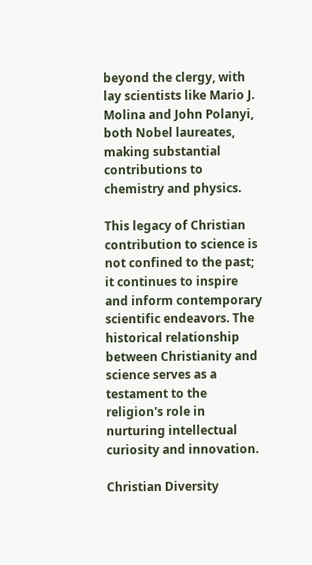beyond the clergy, with lay scientists like Mario J. Molina and John Polanyi, both Nobel laureates, making substantial contributions to chemistry and physics.

This legacy of Christian contribution to science is not confined to the past; it continues to inspire and inform contemporary scientific endeavors. The historical relationship between Christianity and science serves as a testament to the religion's role in nurturing intellectual curiosity and innovation.

Christian Diversity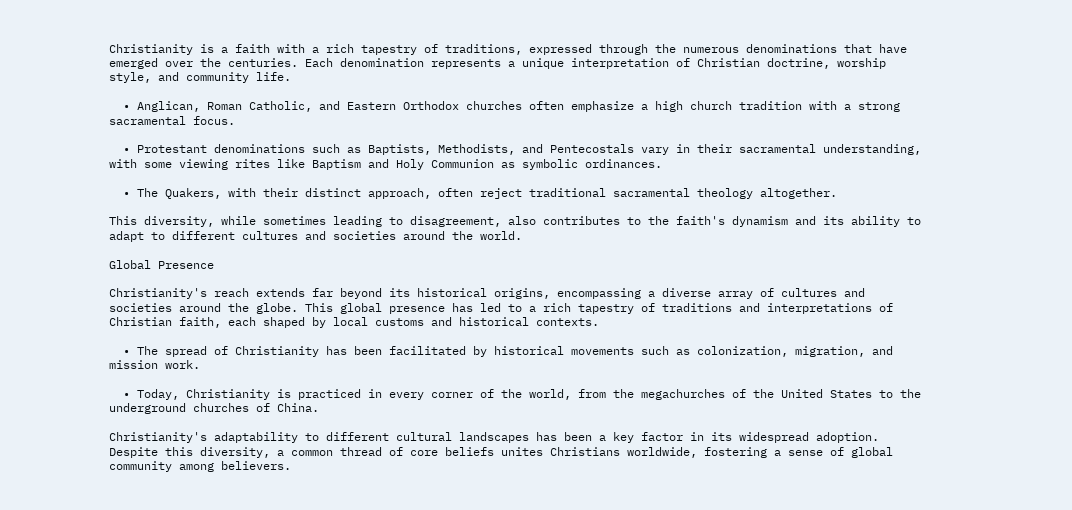Christianity is a faith with a rich tapestry of traditions, expressed through the numerous denominations that have emerged over the centuries. Each denomination represents a unique interpretation of Christian doctrine, worship style, and community life.

  • Anglican, Roman Catholic, and Eastern Orthodox churches often emphasize a high church tradition with a strong sacramental focus.

  • Protestant denominations such as Baptists, Methodists, and Pentecostals vary in their sacramental understanding, with some viewing rites like Baptism and Holy Communion as symbolic ordinances.

  • The Quakers, with their distinct approach, often reject traditional sacramental theology altogether.

This diversity, while sometimes leading to disagreement, also contributes to the faith's dynamism and its ability to adapt to different cultures and societies around the world.

Global Presence

Christianity's reach extends far beyond its historical origins, encompassing a diverse array of cultures and societies around the globe. This global presence has led to a rich tapestry of traditions and interpretations of Christian faith, each shaped by local customs and historical contexts.

  • The spread of Christianity has been facilitated by historical movements such as colonization, migration, and mission work.

  • Today, Christianity is practiced in every corner of the world, from the megachurches of the United States to the underground churches of China.

Christianity's adaptability to different cultural landscapes has been a key factor in its widespread adoption. Despite this diversity, a common thread of core beliefs unites Christians worldwide, fostering a sense of global community among believers.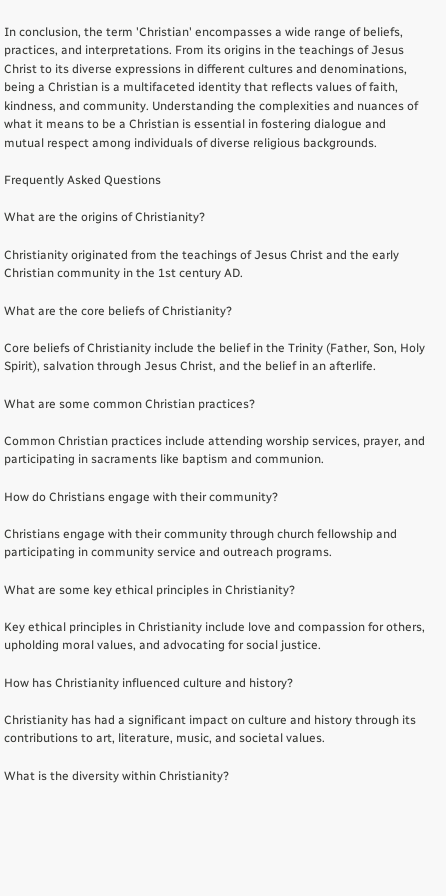In conclusion, the term 'Christian' encompasses a wide range of beliefs, practices, and interpretations. From its origins in the teachings of Jesus Christ to its diverse expressions in different cultures and denominations, being a Christian is a multifaceted identity that reflects values of faith, kindness, and community. Understanding the complexities and nuances of what it means to be a Christian is essential in fostering dialogue and mutual respect among individuals of diverse religious backgrounds.

Frequently Asked Questions

What are the origins of Christianity?

Christianity originated from the teachings of Jesus Christ and the early Christian community in the 1st century AD.

What are the core beliefs of Christianity?

Core beliefs of Christianity include the belief in the Trinity (Father, Son, Holy Spirit), salvation through Jesus Christ, and the belief in an afterlife.

What are some common Christian practices?

Common Christian practices include attending worship services, prayer, and participating in sacraments like baptism and communion.

How do Christians engage with their community?

Christians engage with their community through church fellowship and participating in community service and outreach programs.

What are some key ethical principles in Christianity?

Key ethical principles in Christianity include love and compassion for others, upholding moral values, and advocating for social justice.

How has Christianity influenced culture and history?

Christianity has had a significant impact on culture and history through its contributions to art, literature, music, and societal values.

What is the diversity within Christianity?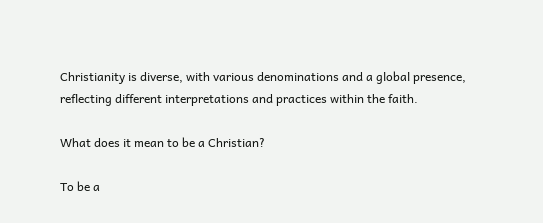Christianity is diverse, with various denominations and a global presence, reflecting different interpretations and practices within the faith.

What does it mean to be a Christian?

To be a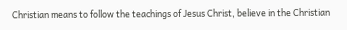Christian means to follow the teachings of Jesus Christ, believe in the Christian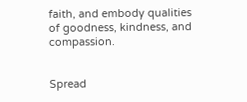faith, and embody qualities of goodness, kindness, and compassion.


Spread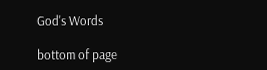God's Words

bottom of page